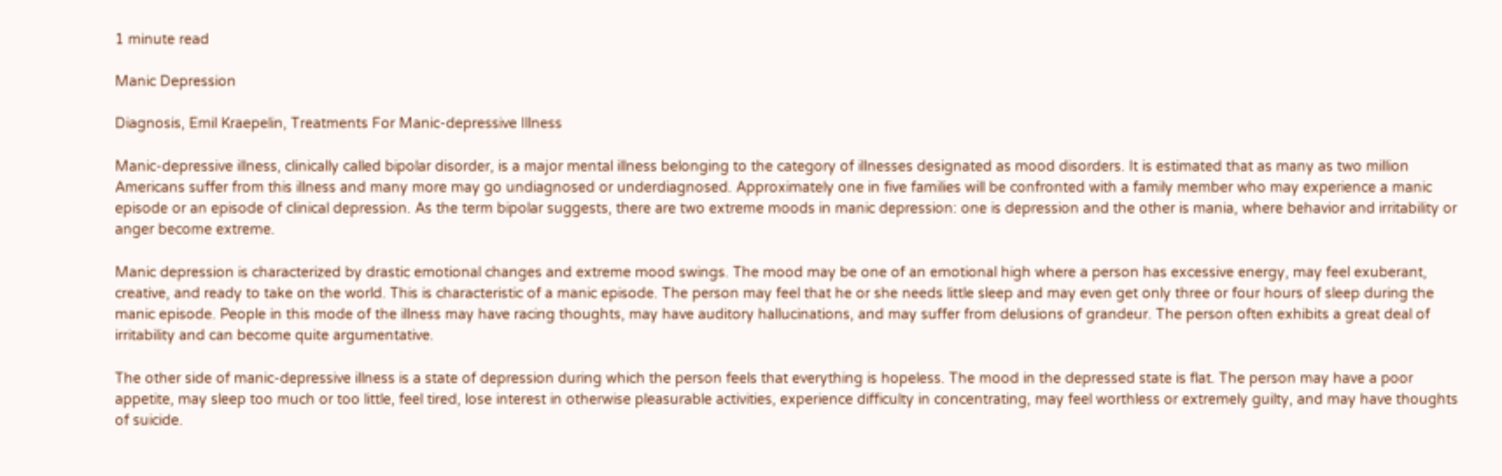1 minute read

Manic Depression

Diagnosis, Emil Kraepelin, Treatments For Manic-depressive Illness

Manic-depressive illness, clinically called bipolar disorder, is a major mental illness belonging to the category of illnesses designated as mood disorders. It is estimated that as many as two million Americans suffer from this illness and many more may go undiagnosed or underdiagnosed. Approximately one in five families will be confronted with a family member who may experience a manic episode or an episode of clinical depression. As the term bipolar suggests, there are two extreme moods in manic depression: one is depression and the other is mania, where behavior and irritability or anger become extreme.

Manic depression is characterized by drastic emotional changes and extreme mood swings. The mood may be one of an emotional high where a person has excessive energy, may feel exuberant, creative, and ready to take on the world. This is characteristic of a manic episode. The person may feel that he or she needs little sleep and may even get only three or four hours of sleep during the manic episode. People in this mode of the illness may have racing thoughts, may have auditory hallucinations, and may suffer from delusions of grandeur. The person often exhibits a great deal of irritability and can become quite argumentative.

The other side of manic-depressive illness is a state of depression during which the person feels that everything is hopeless. The mood in the depressed state is flat. The person may have a poor appetite, may sleep too much or too little, feel tired, lose interest in otherwise pleasurable activities, experience difficulty in concentrating, may feel worthless or extremely guilty, and may have thoughts of suicide.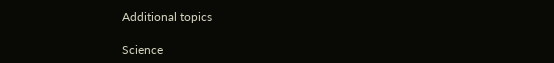Additional topics

Science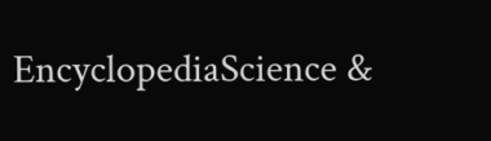EncyclopediaScience &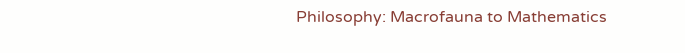Philosophy: Macrofauna to Mathematics